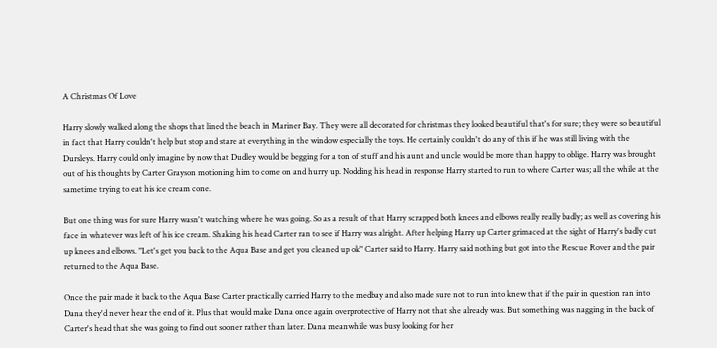A Christmas Of Love

Harry slowly walked along the shops that lined the beach in Mariner Bay. They were all decorated for christmas they looked beautiful that's for sure; they were so beautiful in fact that Harry couldn't help but stop and stare at everything in the window especially the toys. He certainly couldn't do any of this if he was still living with the Dursleys. Harry could only imagine by now that Dudley would be begging for a ton of stuff and his aunt and uncle would be more than happy to oblige. Harry was brought out of his thoughts by Carter Grayson motioning him to come on and hurry up. Nodding his head in response Harry started to run to where Carter was; all the while at the sametime trying to eat his ice cream cone.

But one thing was for sure Harry wasn't watching where he was going. So as a result of that Harry scrapped both knees and elbows really really badly; as well as covering his face in whatever was left of his ice cream. Shaking his head Carter ran to see if Harry was alright. After helping Harry up Carter grimaced at the sight of Harry's badly cut up knees and elbows. "Let's get you back to the Aqua Base and get you cleaned up ok" Carter said to Harry. Harry said nothing but got into the Rescue Rover and the pair returned to the Aqua Base.

Once the pair made it back to the Aqua Base Carter practically carried Harry to the medbay and also made sure not to run into knew that if the pair in question ran into Dana they'd never hear the end of it. Plus that would make Dana once again overprotective of Harry not that she already was. But something was nagging in the back of Carter's head that she was going to find out sooner rather than later. Dana meanwhile was busy looking for her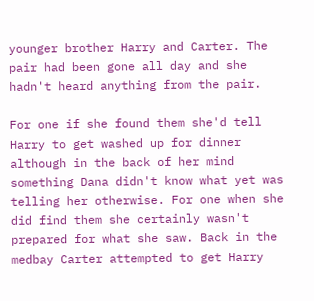younger brother Harry and Carter. The pair had been gone all day and she hadn't heard anything from the pair.

For one if she found them she'd tell Harry to get washed up for dinner although in the back of her mind something Dana didn't know what yet was telling her otherwise. For one when she did find them she certainly wasn't prepared for what she saw. Back in the medbay Carter attempted to get Harry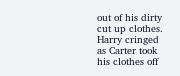out of his dirty cut up clothes. Harry cringed as Carter took his clothes off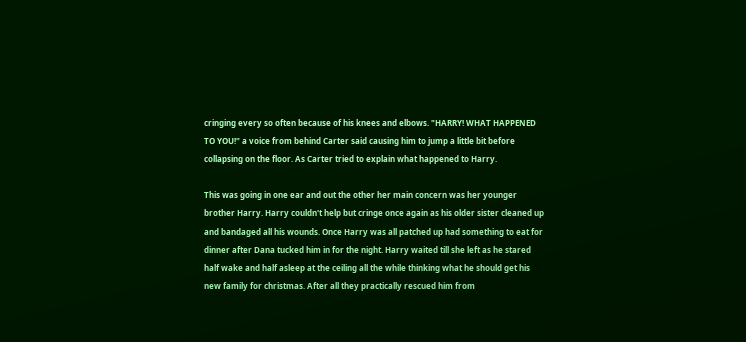cringing every so often because of his knees and elbows. "HARRY! WHAT HAPPENED TO YOU!" a voice from behind Carter said causing him to jump a little bit before collapsing on the floor. As Carter tried to explain what happened to Harry.

This was going in one ear and out the other her main concern was her younger brother Harry. Harry couldn't help but cringe once again as his older sister cleaned up and bandaged all his wounds. Once Harry was all patched up had something to eat for dinner after Dana tucked him in for the night. Harry waited till she left as he stared half wake and half asleep at the ceiling all the while thinking what he should get his new family for christmas. After all they practically rescued him from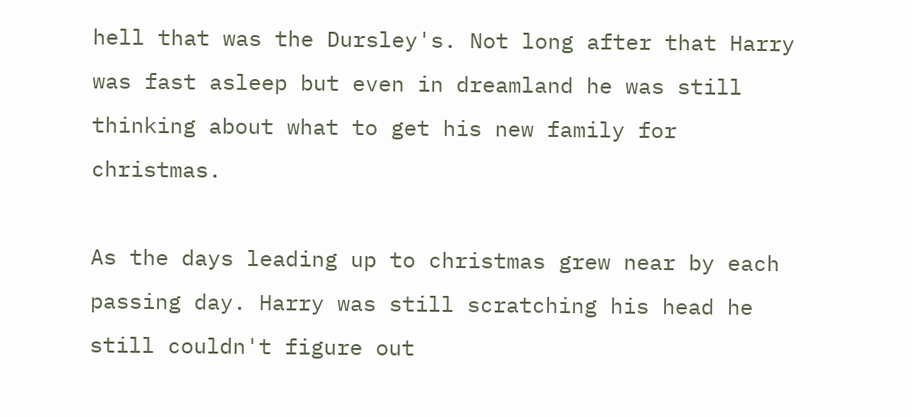hell that was the Dursley's. Not long after that Harry was fast asleep but even in dreamland he was still thinking about what to get his new family for christmas.

As the days leading up to christmas grew near by each passing day. Harry was still scratching his head he still couldn't figure out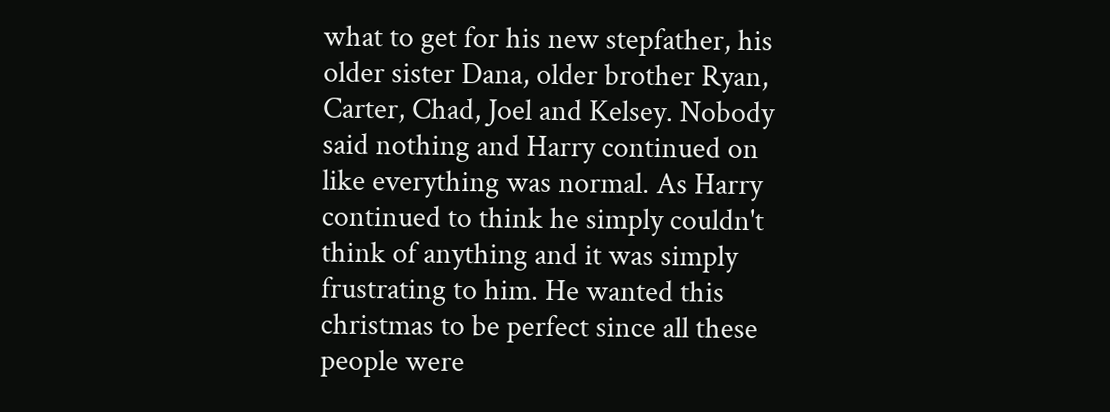what to get for his new stepfather, his older sister Dana, older brother Ryan, Carter, Chad, Joel and Kelsey. Nobody said nothing and Harry continued on like everything was normal. As Harry continued to think he simply couldn't think of anything and it was simply frustrating to him. He wanted this christmas to be perfect since all these people were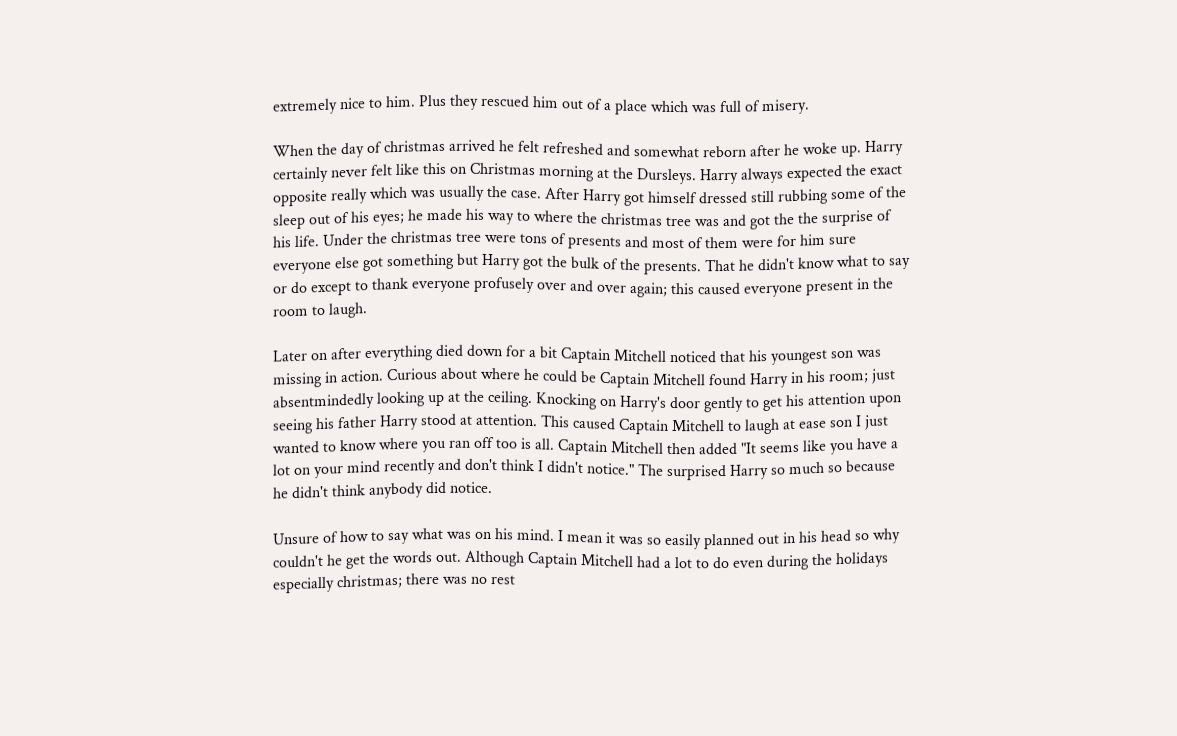extremely nice to him. Plus they rescued him out of a place which was full of misery.

When the day of christmas arrived he felt refreshed and somewhat reborn after he woke up. Harry certainly never felt like this on Christmas morning at the Dursleys. Harry always expected the exact opposite really which was usually the case. After Harry got himself dressed still rubbing some of the sleep out of his eyes; he made his way to where the christmas tree was and got the the surprise of his life. Under the christmas tree were tons of presents and most of them were for him sure everyone else got something but Harry got the bulk of the presents. That he didn't know what to say or do except to thank everyone profusely over and over again; this caused everyone present in the room to laugh.

Later on after everything died down for a bit Captain Mitchell noticed that his youngest son was missing in action. Curious about where he could be Captain Mitchell found Harry in his room; just absentmindedly looking up at the ceiling. Knocking on Harry's door gently to get his attention upon seeing his father Harry stood at attention. This caused Captain Mitchell to laugh at ease son I just wanted to know where you ran off too is all. Captain Mitchell then added "It seems like you have a lot on your mind recently and don't think I didn't notice." The surprised Harry so much so because he didn't think anybody did notice.

Unsure of how to say what was on his mind. I mean it was so easily planned out in his head so why couldn't he get the words out. Although Captain Mitchell had a lot to do even during the holidays especially christmas; there was no rest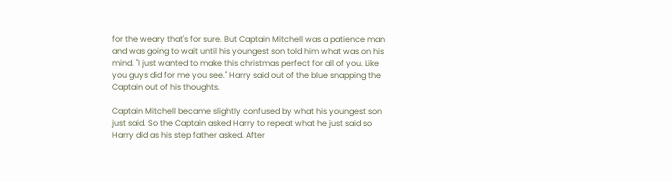for the weary that's for sure. But Captain Mitchell was a patience man and was going to wait until his youngest son told him what was on his mind. "I just wanted to make this christmas perfect for all of you. Like you guys did for me you see." Harry said out of the blue snapping the Captain out of his thoughts.

Captain Mitchell became slightly confused by what his youngest son just said. So the Captain asked Harry to repeat what he just said so Harry did as his step father asked. After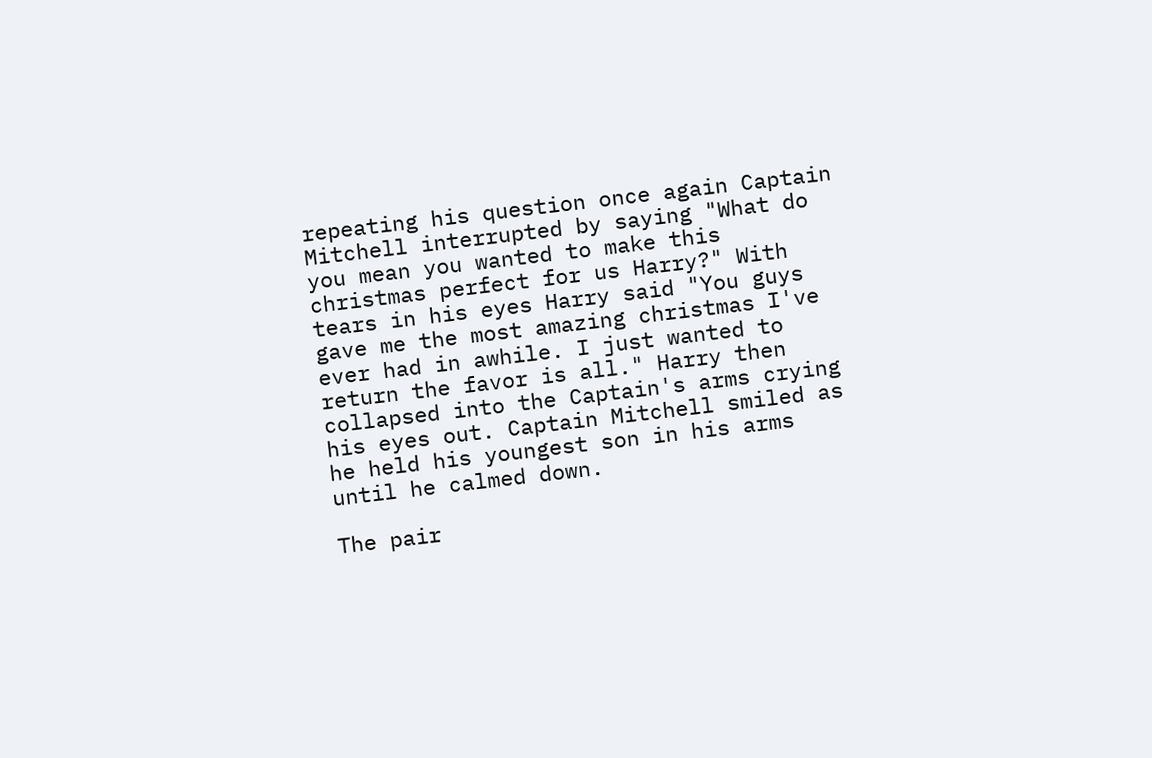repeating his question once again Captain Mitchell interrupted by saying "What do you mean you wanted to make this christmas perfect for us Harry?" With tears in his eyes Harry said "You guys gave me the most amazing christmas I've ever had in awhile. I just wanted to return the favor is all." Harry then collapsed into the Captain's arms crying his eyes out. Captain Mitchell smiled as he held his youngest son in his arms until he calmed down.

The pair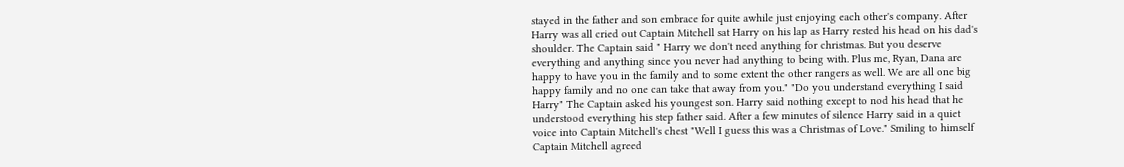stayed in the father and son embrace for quite awhile just enjoying each other's company. After Harry was all cried out Captain Mitchell sat Harry on his lap as Harry rested his head on his dad's shoulder. The Captain said " Harry we don't need anything for christmas. But you deserve everything and anything since you never had anything to being with. Plus me, Ryan, Dana are happy to have you in the family and to some extent the other rangers as well. We are all one big happy family and no one can take that away from you." "Do you understand everything I said Harry" The Captain asked his youngest son. Harry said nothing except to nod his head that he understood everything his step father said. After a few minutes of silence Harry said in a quiet voice into Captain Mitchell's chest "Well I guess this was a Christmas of Love." Smiling to himself Captain Mitchell agreed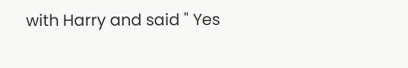with Harry and said " Yes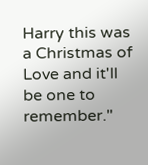Harry this was a Christmas of Love and it'll be one to remember."